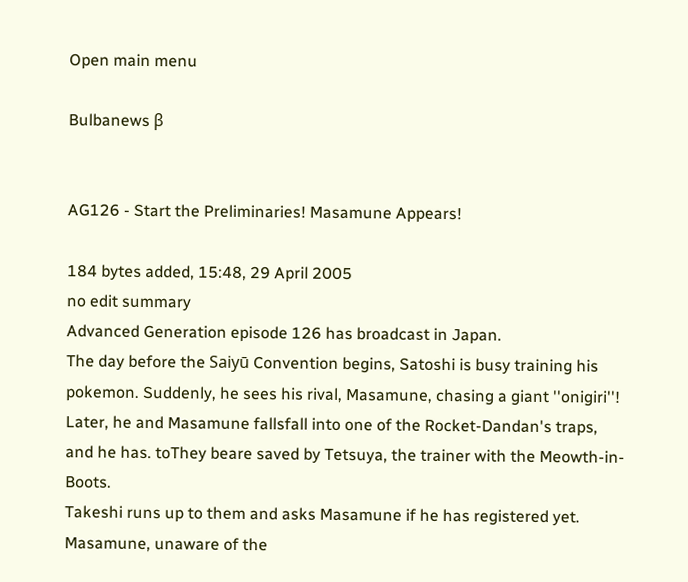Open main menu

Bulbanews β


AG126 - Start the Preliminaries! Masamune Appears!

184 bytes added, 15:48, 29 April 2005
no edit summary
Advanced Generation episode 126 has broadcast in Japan.
The day before the Saiyū Convention begins, Satoshi is busy training his pokemon. Suddenly, he sees his rival, Masamune, chasing a giant ''onigiri''! Later, he and Masamune fallsfall into one of the Rocket-Dandan's traps, and he has. toThey beare saved by Tetsuya, the trainer with the Meowth-in-Boots.
Takeshi runs up to them and asks Masamune if he has registered yet. Masamune, unaware of the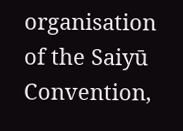organisation of the Saiyū Convention,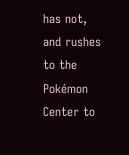has not, and rushes to the Pokémon Center to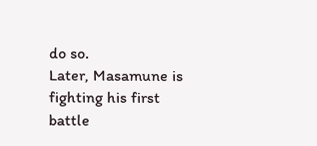do so.
Later, Masamune is fighting his first battle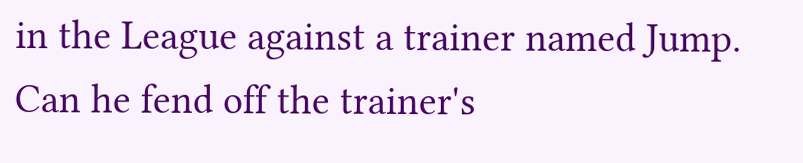in the League against a trainer named Jump. Can he fend off the trainer's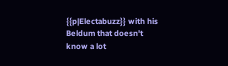{{p|Electabuzz}} with his Beldum that doesn't know a lot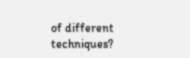of different techniques?